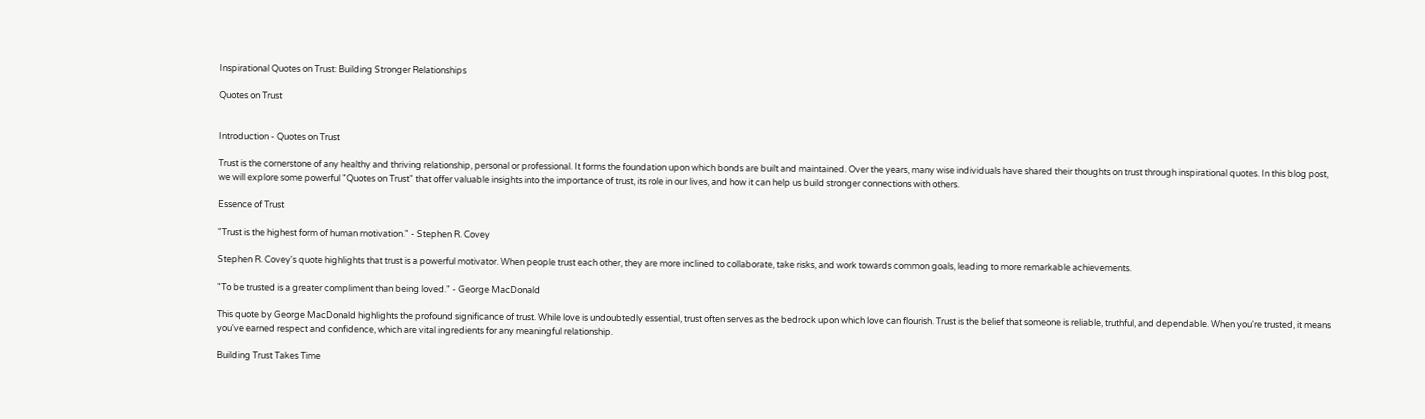Inspirational Quotes on Trust: Building Stronger Relationships

Quotes on Trust


Introduction - Quotes on Trust

Trust is the cornerstone of any healthy and thriving relationship, personal or professional. It forms the foundation upon which bonds are built and maintained. Over the years, many wise individuals have shared their thoughts on trust through inspirational quotes. In this blog post, we will explore some powerful "Quotes on Trust" that offer valuable insights into the importance of trust, its role in our lives, and how it can help us build stronger connections with others.

Essence of Trust

"Trust is the highest form of human motivation." - Stephen R. Covey

Stephen R. Covey's quote highlights that trust is a powerful motivator. When people trust each other, they are more inclined to collaborate, take risks, and work towards common goals, leading to more remarkable achievements.

"To be trusted is a greater compliment than being loved." - George MacDonald

This quote by George MacDonald highlights the profound significance of trust. While love is undoubtedly essential, trust often serves as the bedrock upon which love can flourish. Trust is the belief that someone is reliable, truthful, and dependable. When you're trusted, it means you've earned respect and confidence, which are vital ingredients for any meaningful relationship.

Building Trust Takes Time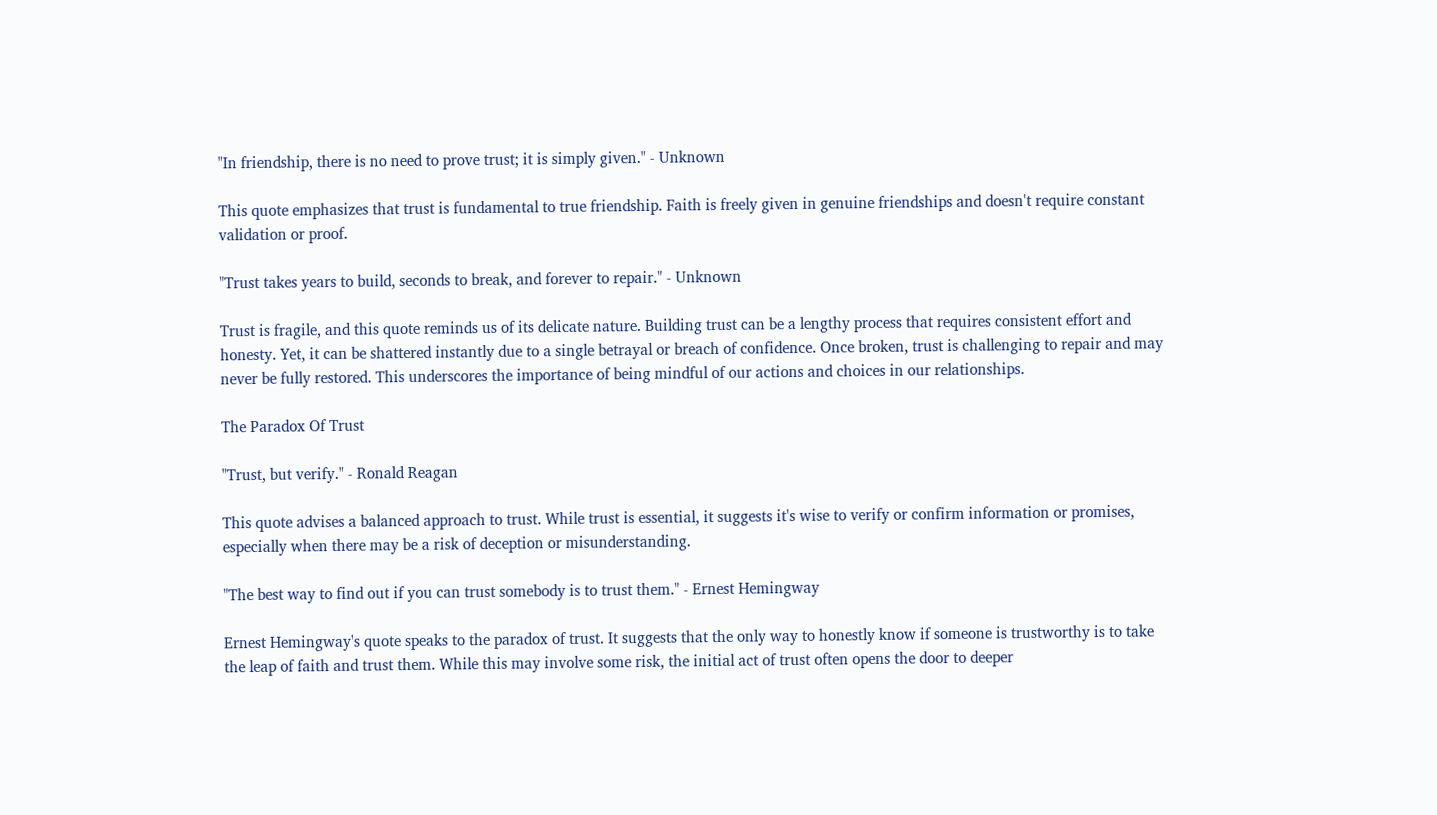"In friendship, there is no need to prove trust; it is simply given." - Unknown

This quote emphasizes that trust is fundamental to true friendship. Faith is freely given in genuine friendships and doesn't require constant validation or proof.

"Trust takes years to build, seconds to break, and forever to repair." - Unknown

Trust is fragile, and this quote reminds us of its delicate nature. Building trust can be a lengthy process that requires consistent effort and honesty. Yet, it can be shattered instantly due to a single betrayal or breach of confidence. Once broken, trust is challenging to repair and may never be fully restored. This underscores the importance of being mindful of our actions and choices in our relationships.

The Paradox Of Trust

"Trust, but verify." - Ronald Reagan

This quote advises a balanced approach to trust. While trust is essential, it suggests it's wise to verify or confirm information or promises, especially when there may be a risk of deception or misunderstanding.

"The best way to find out if you can trust somebody is to trust them." - Ernest Hemingway

Ernest Hemingway's quote speaks to the paradox of trust. It suggests that the only way to honestly know if someone is trustworthy is to take the leap of faith and trust them. While this may involve some risk, the initial act of trust often opens the door to deeper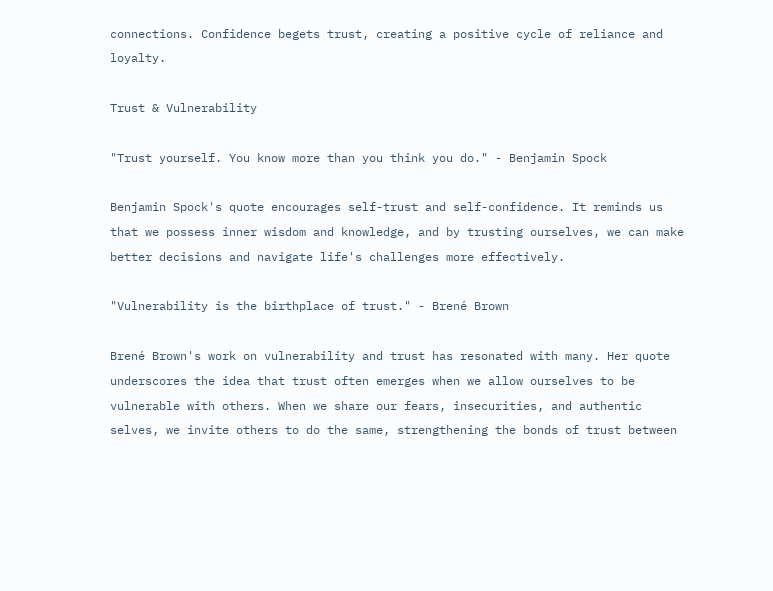connections. Confidence begets trust, creating a positive cycle of reliance and loyalty.

Trust & Vulnerability

"Trust yourself. You know more than you think you do." - Benjamin Spock

Benjamin Spock's quote encourages self-trust and self-confidence. It reminds us that we possess inner wisdom and knowledge, and by trusting ourselves, we can make better decisions and navigate life's challenges more effectively.

"Vulnerability is the birthplace of trust." - Brené Brown

Brené Brown's work on vulnerability and trust has resonated with many. Her quote underscores the idea that trust often emerges when we allow ourselves to be vulnerable with others. When we share our fears, insecurities, and authentic selves, we invite others to do the same, strengthening the bonds of trust between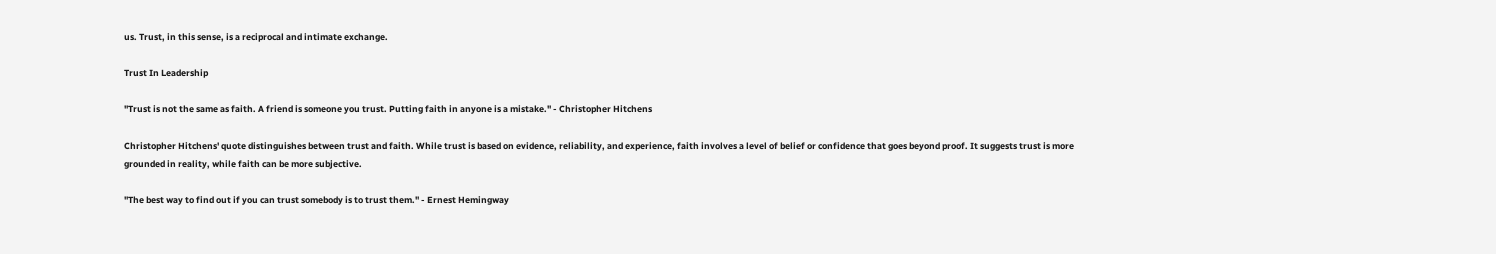us. Trust, in this sense, is a reciprocal and intimate exchange.

Trust In Leadership

"Trust is not the same as faith. A friend is someone you trust. Putting faith in anyone is a mistake." - Christopher Hitchens

Christopher Hitchens' quote distinguishes between trust and faith. While trust is based on evidence, reliability, and experience, faith involves a level of belief or confidence that goes beyond proof. It suggests trust is more grounded in reality, while faith can be more subjective.

"The best way to find out if you can trust somebody is to trust them." - Ernest Hemingway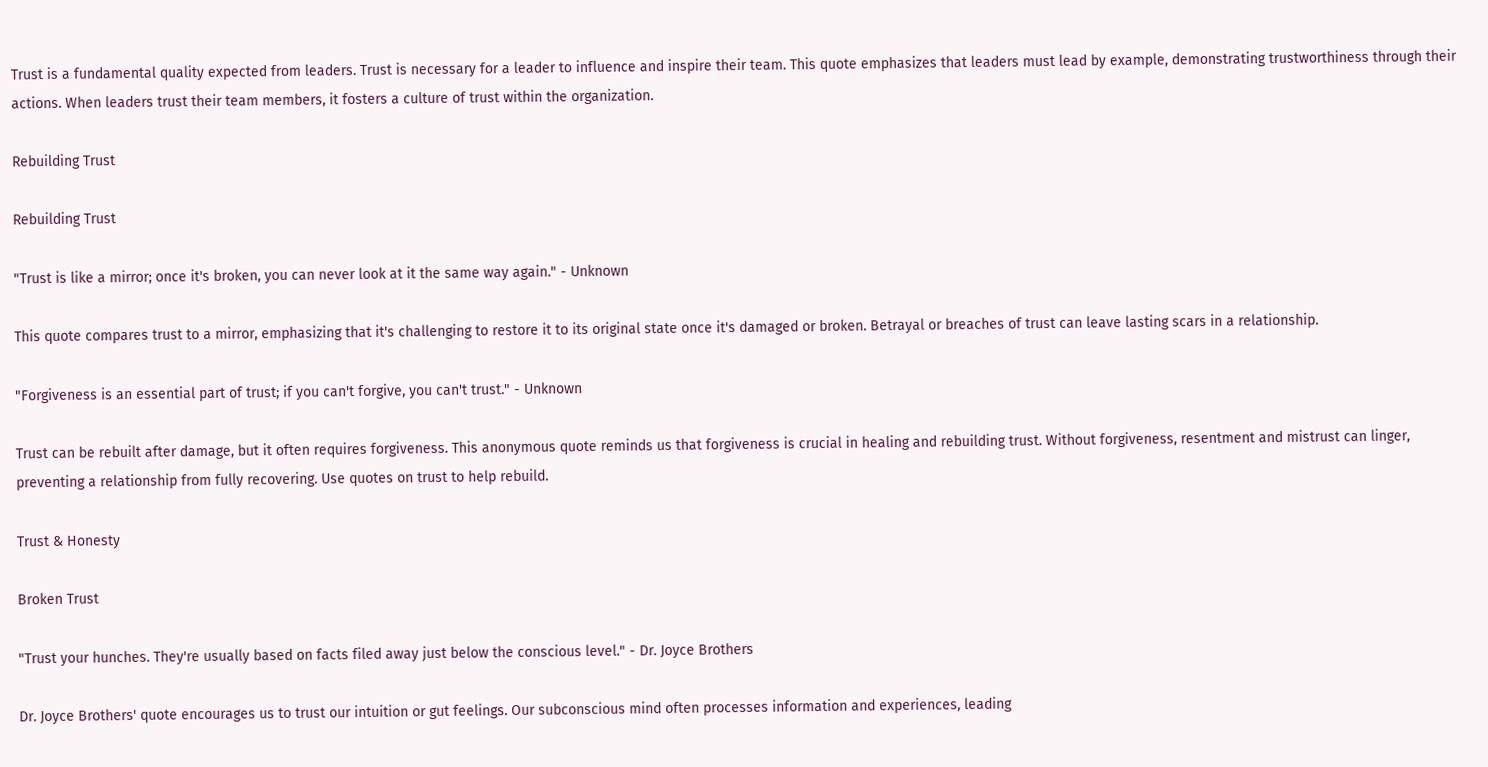Trust is a fundamental quality expected from leaders. Trust is necessary for a leader to influence and inspire their team. This quote emphasizes that leaders must lead by example, demonstrating trustworthiness through their actions. When leaders trust their team members, it fosters a culture of trust within the organization.

Rebuilding Trust

Rebuilding Trust

"Trust is like a mirror; once it's broken, you can never look at it the same way again." - Unknown

This quote compares trust to a mirror, emphasizing that it's challenging to restore it to its original state once it's damaged or broken. Betrayal or breaches of trust can leave lasting scars in a relationship.

"Forgiveness is an essential part of trust; if you can't forgive, you can't trust." - Unknown

Trust can be rebuilt after damage, but it often requires forgiveness. This anonymous quote reminds us that forgiveness is crucial in healing and rebuilding trust. Without forgiveness, resentment and mistrust can linger, preventing a relationship from fully recovering. Use quotes on trust to help rebuild.

Trust & Honesty

Broken Trust

"Trust your hunches. They're usually based on facts filed away just below the conscious level." - Dr. Joyce Brothers

Dr. Joyce Brothers' quote encourages us to trust our intuition or gut feelings. Our subconscious mind often processes information and experiences, leading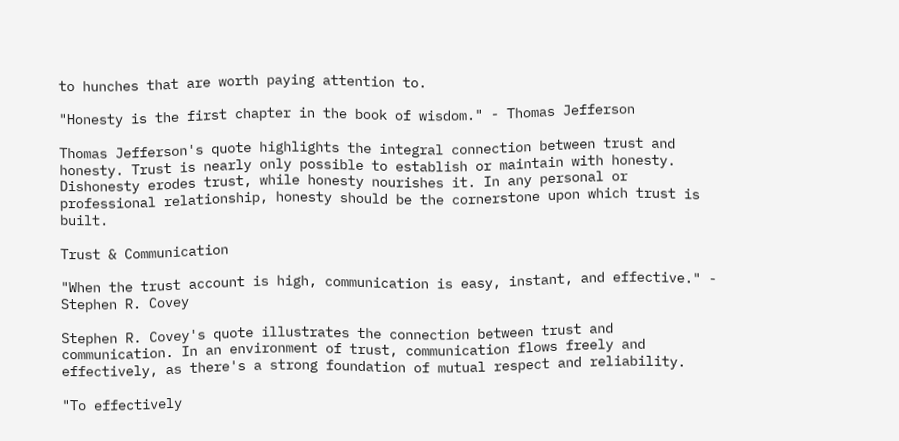to hunches that are worth paying attention to.

"Honesty is the first chapter in the book of wisdom." - Thomas Jefferson

Thomas Jefferson's quote highlights the integral connection between trust and honesty. Trust is nearly only possible to establish or maintain with honesty. Dishonesty erodes trust, while honesty nourishes it. In any personal or professional relationship, honesty should be the cornerstone upon which trust is built.

Trust & Communication

"When the trust account is high, communication is easy, instant, and effective." - Stephen R. Covey

Stephen R. Covey's quote illustrates the connection between trust and communication. In an environment of trust, communication flows freely and effectively, as there's a strong foundation of mutual respect and reliability.

"To effectively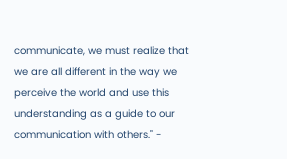communicate, we must realize that we are all different in the way we perceive the world and use this understanding as a guide to our communication with others." -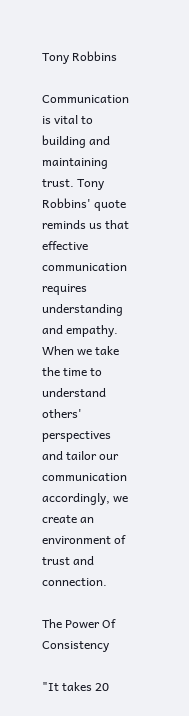Tony Robbins

Communication is vital to building and maintaining trust. Tony Robbins' quote reminds us that effective communication requires understanding and empathy. When we take the time to understand others' perspectives and tailor our communication accordingly, we create an environment of trust and connection.

The Power Of Consistency

"It takes 20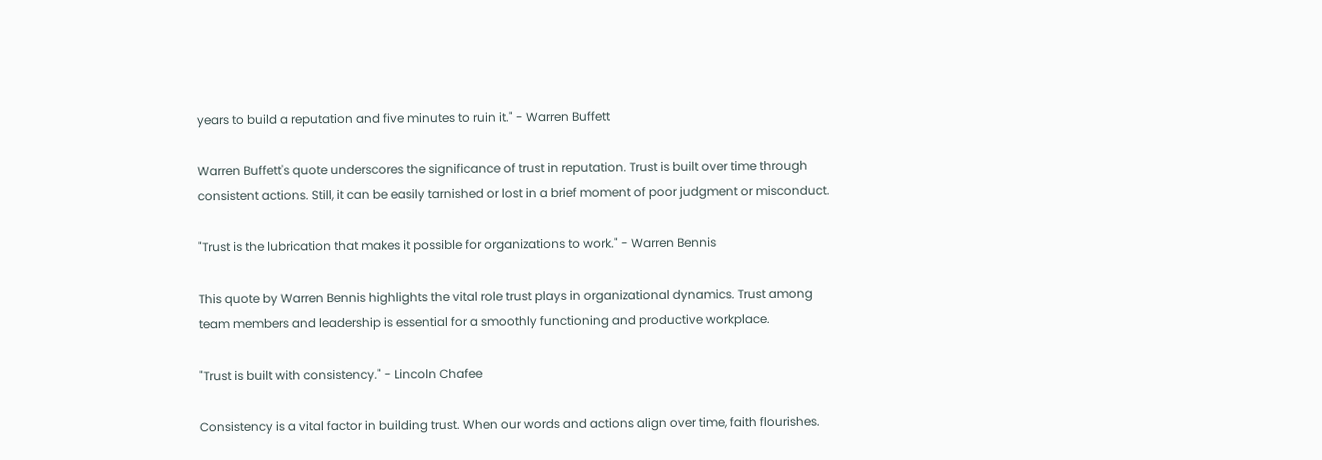years to build a reputation and five minutes to ruin it." - Warren Buffett

Warren Buffett's quote underscores the significance of trust in reputation. Trust is built over time through consistent actions. Still, it can be easily tarnished or lost in a brief moment of poor judgment or misconduct.

"Trust is the lubrication that makes it possible for organizations to work." - Warren Bennis

This quote by Warren Bennis highlights the vital role trust plays in organizational dynamics. Trust among team members and leadership is essential for a smoothly functioning and productive workplace.

"Trust is built with consistency." - Lincoln Chafee

Consistency is a vital factor in building trust. When our words and actions align over time, faith flourishes.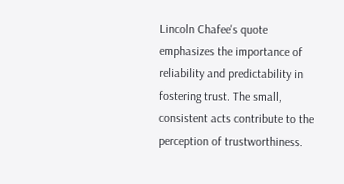Lincoln Chafee's quote emphasizes the importance of reliability and predictability in fostering trust. The small, consistent acts contribute to the perception of trustworthiness.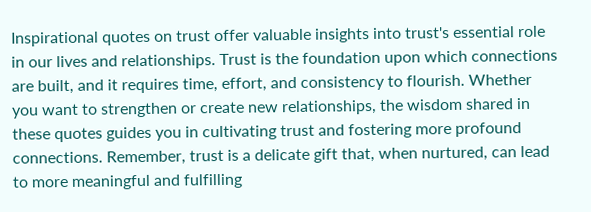Inspirational quotes on trust offer valuable insights into trust's essential role in our lives and relationships. Trust is the foundation upon which connections are built, and it requires time, effort, and consistency to flourish. Whether you want to strengthen or create new relationships, the wisdom shared in these quotes guides you in cultivating trust and fostering more profound connections. Remember, trust is a delicate gift that, when nurtured, can lead to more meaningful and fulfilling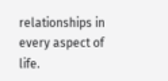relationships in every aspect of life.